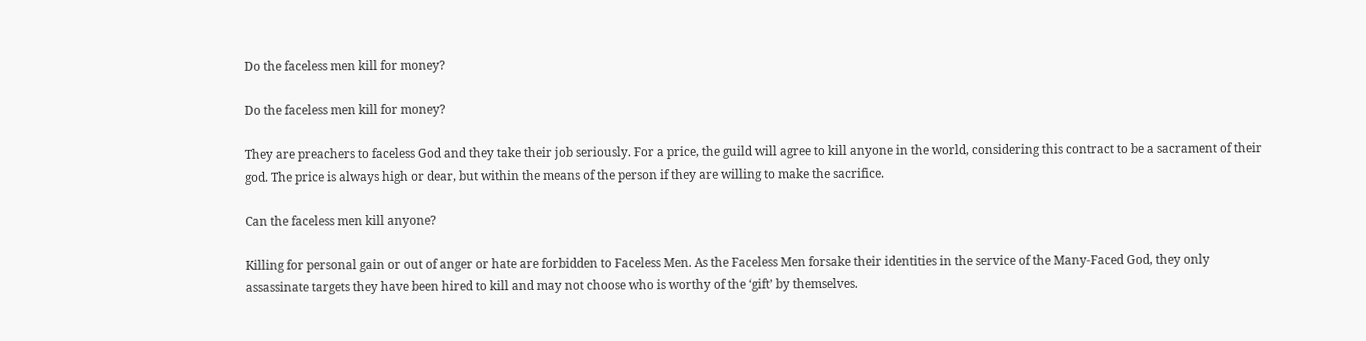Do the faceless men kill for money?

Do the faceless men kill for money?

They are preachers to faceless God and they take their job seriously. For a price, the guild will agree to kill anyone in the world, considering this contract to be a sacrament of their god. The price is always high or dear, but within the means of the person if they are willing to make the sacrifice.

Can the faceless men kill anyone?

Killing for personal gain or out of anger or hate are forbidden to Faceless Men. As the Faceless Men forsake their identities in the service of the Many-Faced God, they only assassinate targets they have been hired to kill and may not choose who is worthy of the ‘gift’ by themselves.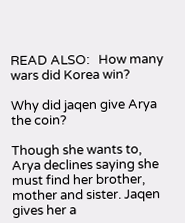READ ALSO:   How many wars did Korea win?

Why did jaqen give Arya the coin?

Though she wants to, Arya declines saying she must find her brother, mother and sister. Jaqen gives her a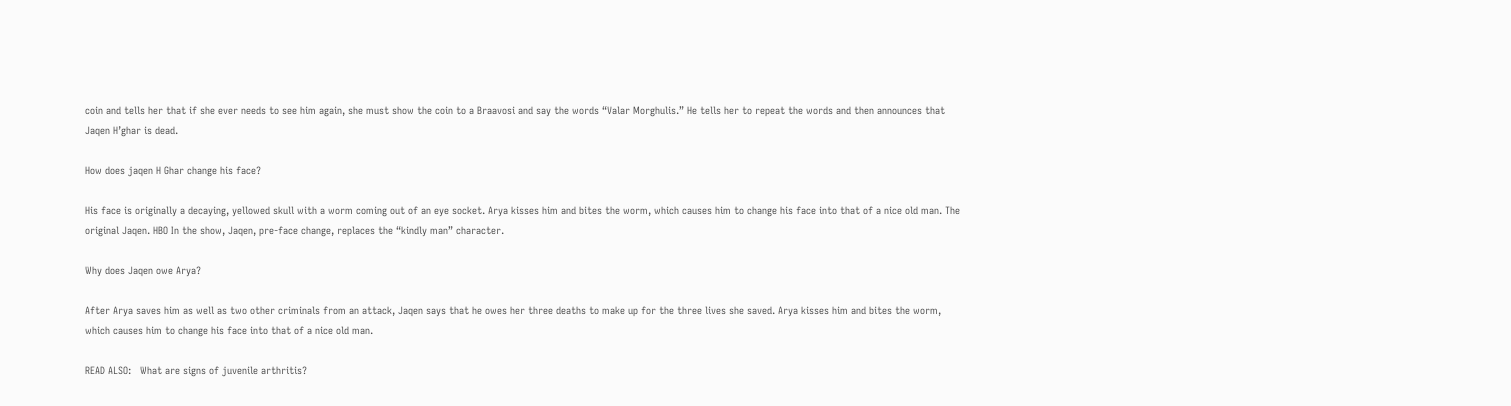coin and tells her that if she ever needs to see him again, she must show the coin to a Braavosi and say the words “Valar Morghulis.” He tells her to repeat the words and then announces that Jaqen H’ghar is dead.

How does jaqen H Ghar change his face?

His face is originally a decaying, yellowed skull with a worm coming out of an eye socket. Arya kisses him and bites the worm, which causes him to change his face into that of a nice old man. The original Jaqen. HBO In the show, Jaqen, pre-face change, replaces the “kindly man” character.

Why does Jaqen owe Arya?

After Arya saves him as well as two other criminals from an attack, Jaqen says that he owes her three deaths to make up for the three lives she saved. Arya kisses him and bites the worm, which causes him to change his face into that of a nice old man.

READ ALSO:   What are signs of juvenile arthritis?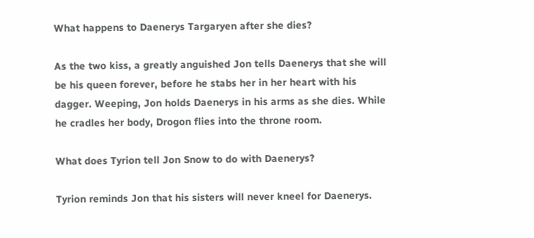What happens to Daenerys Targaryen after she dies?

As the two kiss, a greatly anguished Jon tells Daenerys that she will be his queen forever, before he stabs her in her heart with his dagger. Weeping, Jon holds Daenerys in his arms as she dies. While he cradles her body, Drogon flies into the throne room.

What does Tyrion tell Jon Snow to do with Daenerys?

Tyrion reminds Jon that his sisters will never kneel for Daenerys.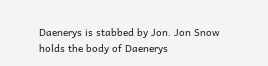Daenerys is stabbed by Jon. Jon Snow holds the body of Daenerys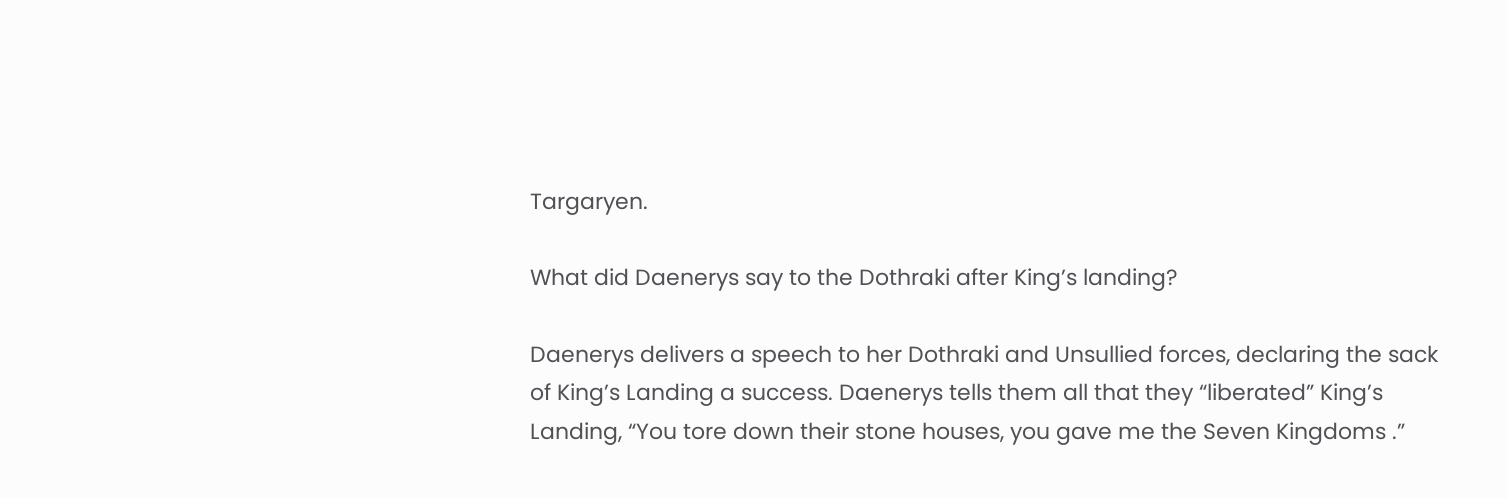Targaryen.

What did Daenerys say to the Dothraki after King’s landing?

Daenerys delivers a speech to her Dothraki and Unsullied forces, declaring the sack of King’s Landing a success. Daenerys tells them all that they “liberated” King’s Landing, “You tore down their stone houses, you gave me the Seven Kingdoms .”